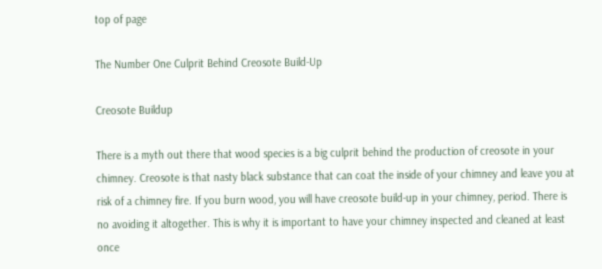top of page

The Number One Culprit Behind Creosote Build-Up

Creosote Buildup

There is a myth out there that wood species is a big culprit behind the production of creosote in your chimney. Creosote is that nasty black substance that can coat the inside of your chimney and leave you at risk of a chimney fire. If you burn wood, you will have creosote build-up in your chimney, period. There is no avoiding it altogether. This is why it is important to have your chimney inspected and cleaned at least once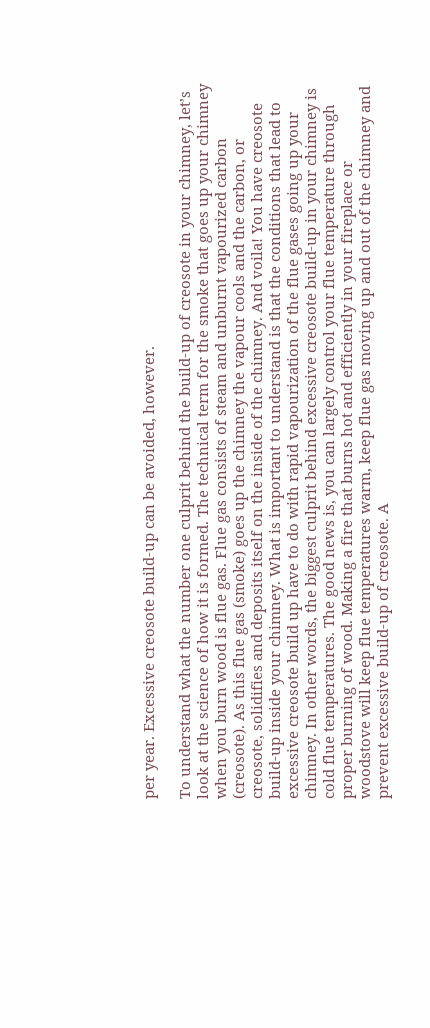per year. Excessive creosote build-up can be avoided, however.

To understand what the number one culprit behind the build-up of creosote in your chimney, let’s look at the science of how it is formed. The technical term for the smoke that goes up your chimney when you burn wood is flue gas. Flue gas consists of steam and unburnt vapourized carbon (creosote). As this flue gas (smoke) goes up the chimney the vapour cools and the carbon, or creosote, solidifies and deposits itself on the inside of the chimney. And voila! You have creosote build-up inside your chimney. What is important to understand is that the conditions that lead to excessive creosote build up have to do with rapid vapourization of the flue gases going up your chimney. In other words, the biggest culprit behind excessive creosote build-up in your chimney is cold flue temperatures. The good news is, you can largely control your flue temperature through proper burning of wood. Making a fire that burns hot and efficiently in your fireplace or woodstove will keep flue temperatures warm, keep flue gas moving up and out of the chimney and prevent excessive build-up of creosote. A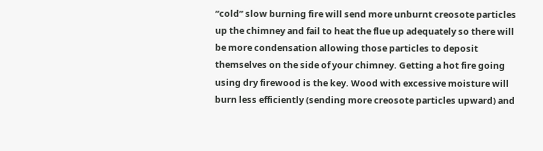“cold” slow burning fire will send more unburnt creosote particles up the chimney and fail to heat the flue up adequately so there will be more condensation allowing those particles to deposit themselves on the side of your chimney. Getting a hot fire going using dry firewood is the key. Wood with excessive moisture will burn less efficiently (sending more creosote particles upward) and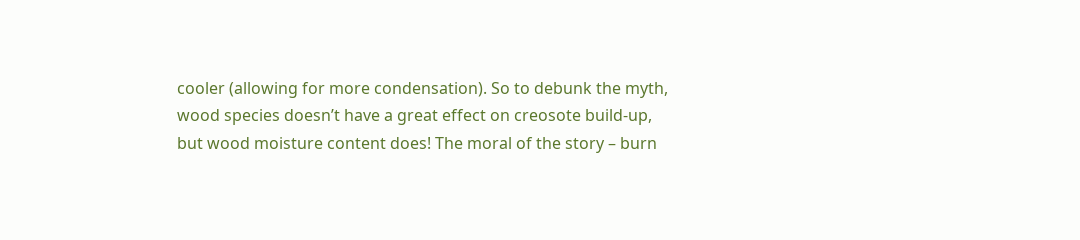cooler (allowing for more condensation). So to debunk the myth, wood species doesn’t have a great effect on creosote build-up, but wood moisture content does! The moral of the story – burn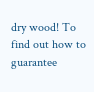dry wood! To find out how to guarantee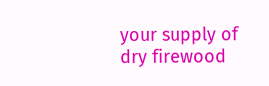your supply of dry firewood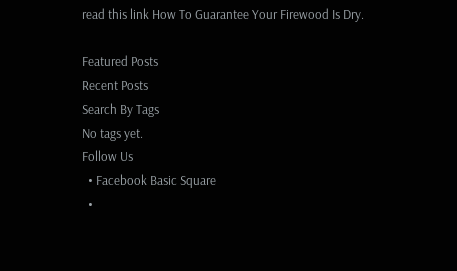read this link How To Guarantee Your Firewood Is Dry.

Featured Posts
Recent Posts
Search By Tags
No tags yet.
Follow Us
  • Facebook Basic Square
  •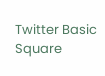Twitter Basic Square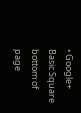• Google+ Basic Square
bottom of page